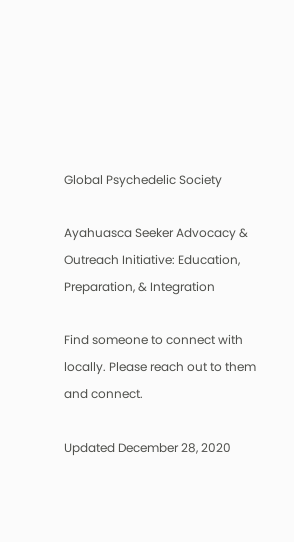Global Psychedelic Society

Ayahuasca Seeker Advocacy & Outreach Initiative: Education, Preparation, & Integration

Find someone to connect with locally. Please reach out to them and connect.

Updated December 28, 2020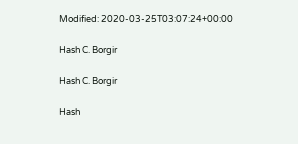Modified: 2020-03-25T03:07:24+00:00

Hash C. Borgir

Hash C. Borgir

Hash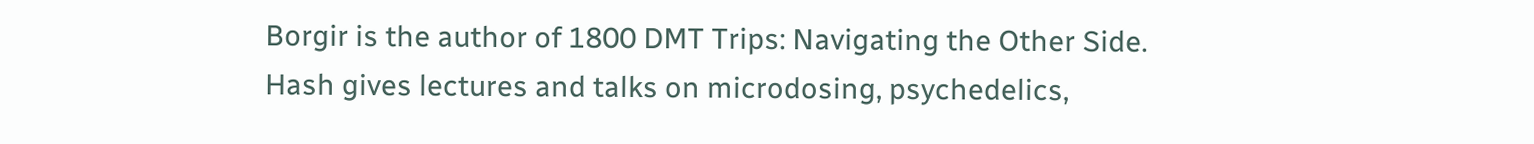Borgir is the author of 1800 DMT Trips: Navigating the Other Side. Hash gives lectures and talks on microdosing, psychedelics,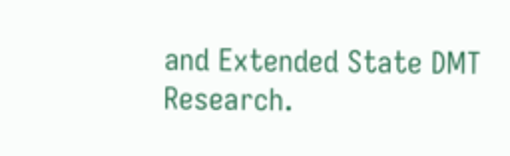and Extended State DMT Research.